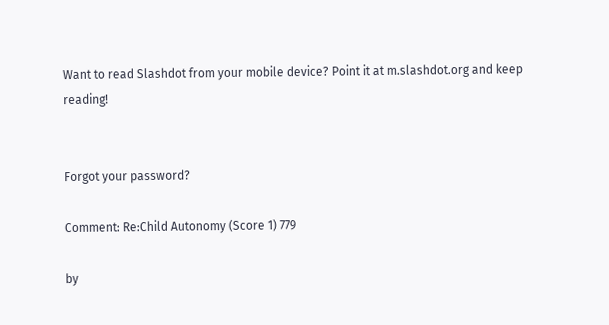Want to read Slashdot from your mobile device? Point it at m.slashdot.org and keep reading!


Forgot your password?

Comment: Re:Child Autonomy (Score 1) 779

by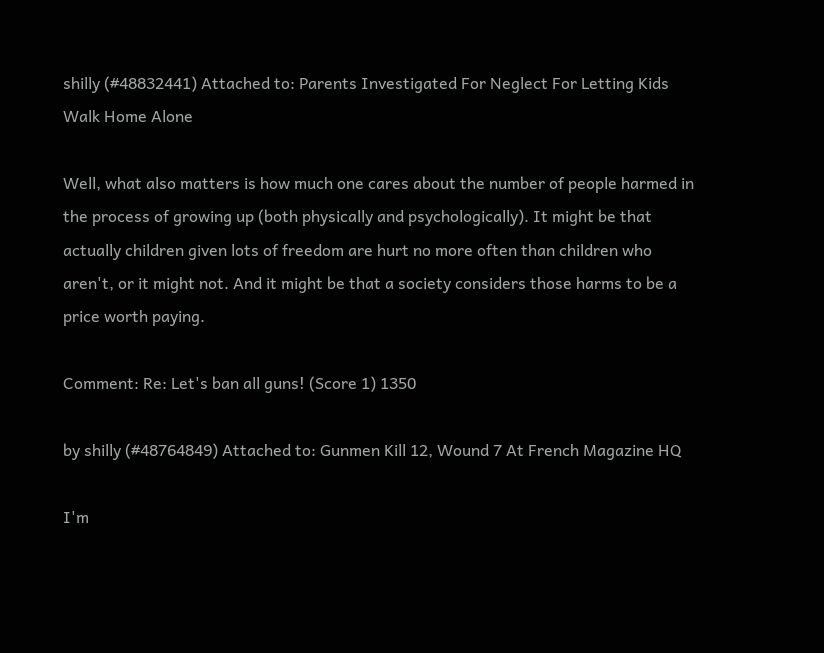shilly (#48832441) Attached to: Parents Investigated For Neglect For Letting Kids Walk Home Alone

Well, what also matters is how much one cares about the number of people harmed in the process of growing up (both physically and psychologically). It might be that actually children given lots of freedom are hurt no more often than children who aren't, or it might not. And it might be that a society considers those harms to be a price worth paying.

Comment: Re: Let's ban all guns! (Score 1) 1350

by shilly (#48764849) Attached to: Gunmen Kill 12, Wound 7 At French Magazine HQ

I'm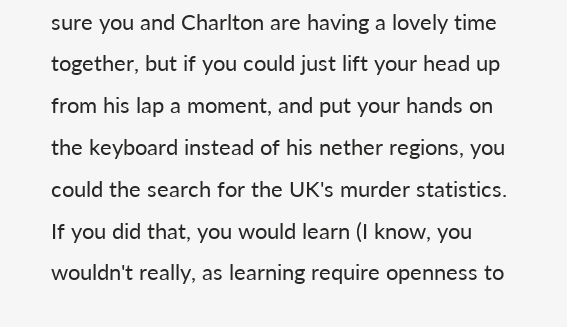sure you and Charlton are having a lovely time together, but if you could just lift your head up from his lap a moment, and put your hands on the keyboard instead of his nether regions, you could the search for the UK's murder statistics. If you did that, you would learn (I know, you wouldn't really, as learning require openness to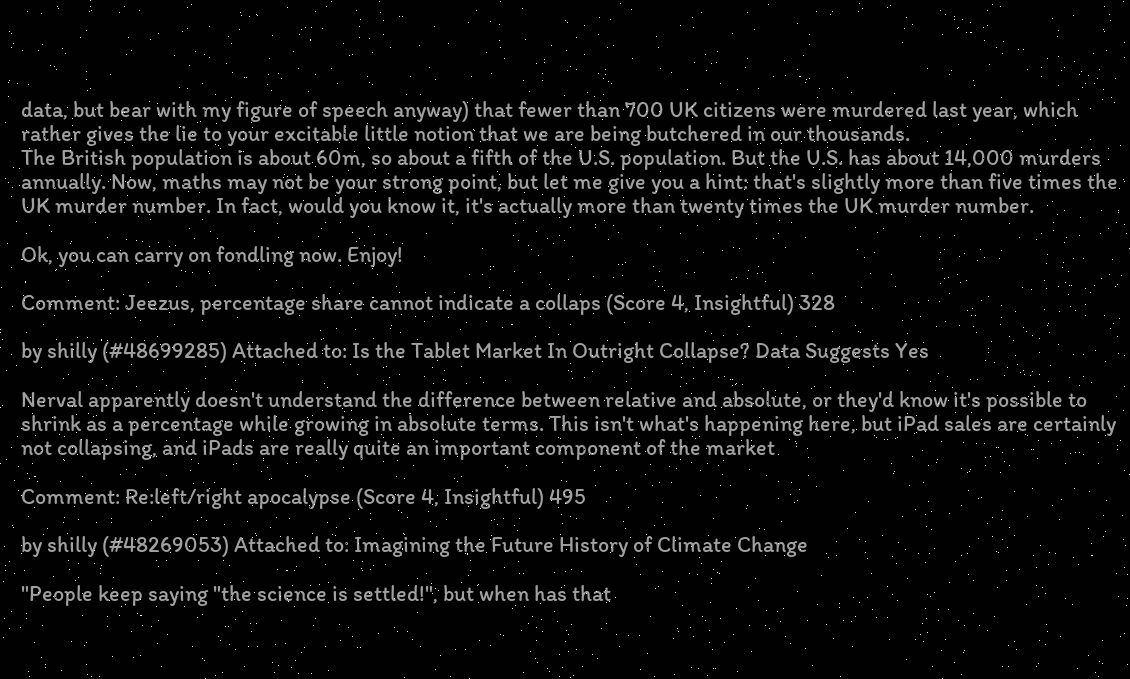data, but bear with my figure of speech anyway) that fewer than 700 UK citizens were murdered last year, which rather gives the lie to your excitable little notion that we are being butchered in our thousands.
The British population is about 60m, so about a fifth of the U.S. population. But the U.S. has about 14,000 murders annually. Now, maths may not be your strong point, but let me give you a hint: that's slightly more than five times the UK murder number. In fact, would you know it, it's actually more than twenty times the UK murder number.

Ok, you can carry on fondling now. Enjoy!

Comment: Jeezus, percentage share cannot indicate a collaps (Score 4, Insightful) 328

by shilly (#48699285) Attached to: Is the Tablet Market In Outright Collapse? Data Suggests Yes

Nerval apparently doesn't understand the difference between relative and absolute, or they'd know it's possible to shrink as a percentage while growing in absolute terms. This isn't what's happening here, but iPad sales are certainly not collapsing, and iPads are really quite an important component of the market

Comment: Re:left/right apocalypse (Score 4, Insightful) 495

by shilly (#48269053) Attached to: Imagining the Future History of Climate Change

"People keep saying "the science is settled!", but when has that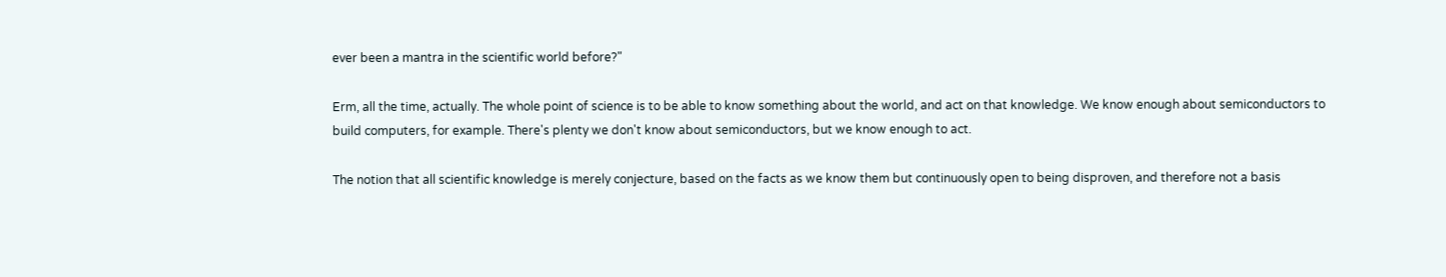ever been a mantra in the scientific world before?"

Erm, all the time, actually. The whole point of science is to be able to know something about the world, and act on that knowledge. We know enough about semiconductors to build computers, for example. There's plenty we don't know about semiconductors, but we know enough to act.

The notion that all scientific knowledge is merely conjecture, based on the facts as we know them but continuously open to being disproven, and therefore not a basis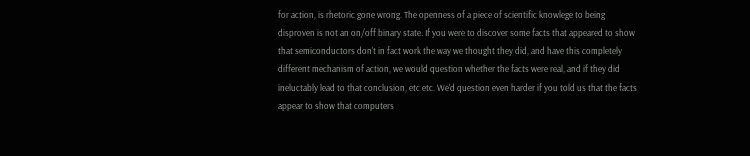for action, is rhetoric gone wrong. The openness of a piece of scientific knowlege to being disproven is not an on/off binary state. If you were to discover some facts that appeared to show that semiconductors don't in fact work the way we thought they did, and have this completely different mechanism of action, we would question whether the facts were real, and if they did ineluctably lead to that conclusion, etc etc. We'd question even harder if you told us that the facts appear to show that computers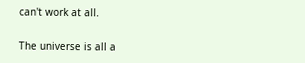can't work at all.

The universe is all a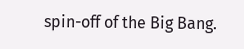spin-off of the Big Bang.